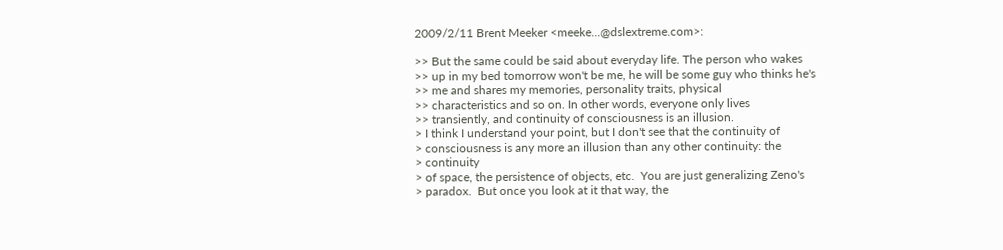2009/2/11 Brent Meeker <meeke...@dslextreme.com>:

>> But the same could be said about everyday life. The person who wakes
>> up in my bed tomorrow won't be me, he will be some guy who thinks he's
>> me and shares my memories, personality traits, physical
>> characteristics and so on. In other words, everyone only lives
>> transiently, and continuity of consciousness is an illusion.
> I think I understand your point, but I don't see that the continuity of
> consciousness is any more an illusion than any other continuity: the
> continuity
> of space, the persistence of objects, etc.  You are just generalizing Zeno's
> paradox.  But once you look at it that way, the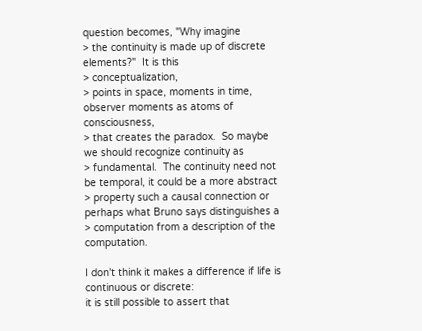question becomes, "Why imagine
> the continuity is made up of discrete elements?"  It is this
> conceptualization,
> points in space, moments in time, observer moments as atoms of consciousness,
> that creates the paradox.  So maybe we should recognize continuity as
> fundamental.  The continuity need not be temporal, it could be a more abstract
> property such a causal connection or perhaps what Bruno says distinguishes a
> computation from a description of the computation.

I don't think it makes a difference if life is continuous or discrete:
it is still possible to assert that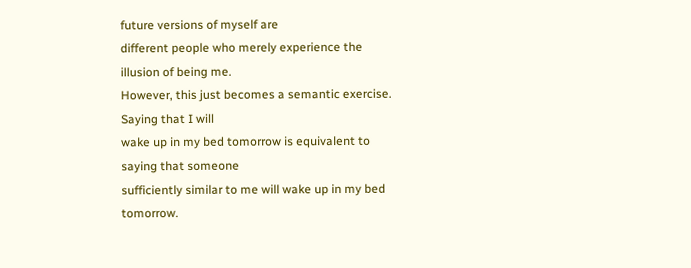future versions of myself are
different people who merely experience the illusion of being me.
However, this just becomes a semantic exercise. Saying that I will
wake up in my bed tomorrow is equivalent to saying that someone
sufficiently similar to me will wake up in my bed tomorrow.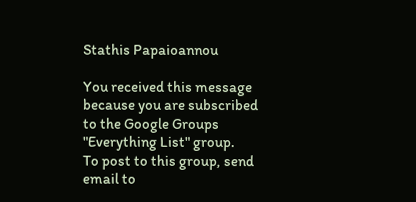Stathis Papaioannou

You received this message because you are subscribed to the Google Groups
"Everything List" group.
To post to this group, send email to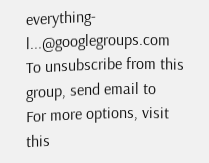everything-l...@googlegroups.com
To unsubscribe from this group, send email to
For more options, visit this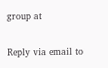group at

Reply via email to